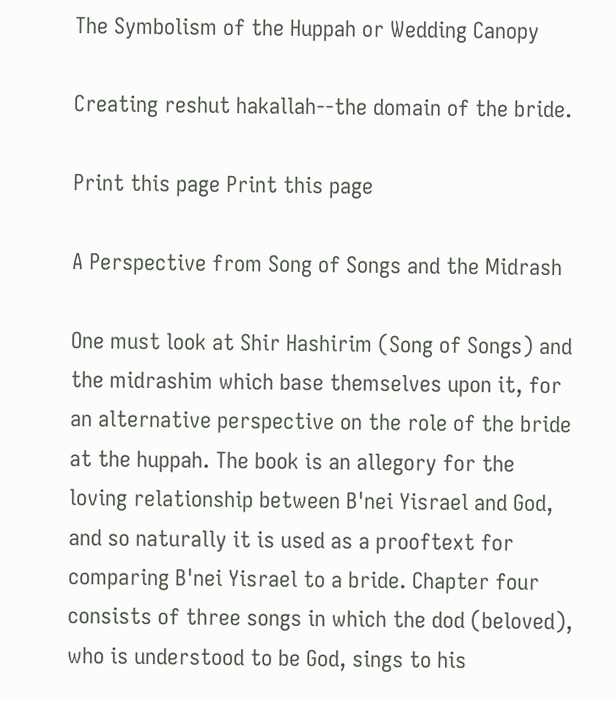The Symbolism of the Huppah or Wedding Canopy

Creating reshut hakallah--the domain of the bride.

Print this page Print this page

A Perspective from Song of Songs and the Midrash

One must look at Shir Hashirim (Song of Songs) and the midrashim which base themselves upon it, for an alternative perspective on the role of the bride at the huppah. The book is an allegory for the loving relationship between B'nei Yisrael and God, and so naturally it is used as a prooftext for comparing B'nei Yisrael to a bride. Chapter four consists of three songs in which the dod (beloved), who is understood to be God, sings to his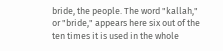bride, the people. The word "kallah," or "bride," appears here six out of the ten times it is used in the whole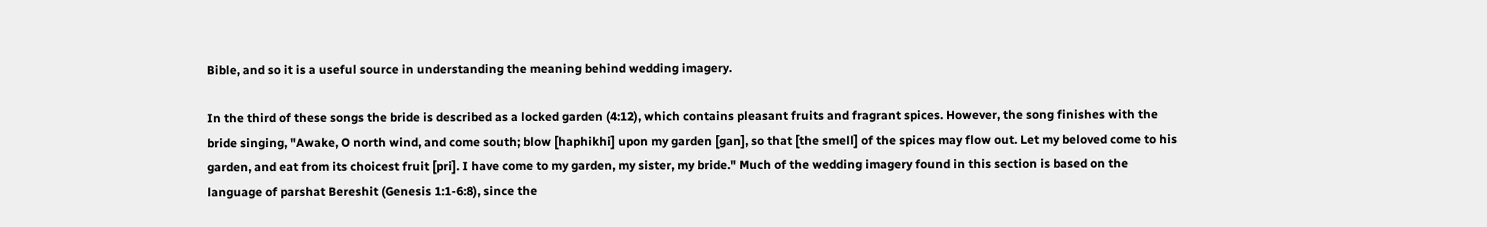Bible, and so it is a useful source in understanding the meaning behind wedding imagery.

In the third of these songs the bride is described as a locked garden (4:12), which contains pleasant fruits and fragrant spices. However, the song finishes with the bride singing, "Awake, O north wind, and come south; blow [haphikhi] upon my garden [gan], so that [the smell] of the spices may flow out. Let my beloved come to his garden, and eat from its choicest fruit [pri]. I have come to my garden, my sister, my bride." Much of the wedding imagery found in this section is based on the language of parshat Bereshit (Genesis 1:1-6:8), since the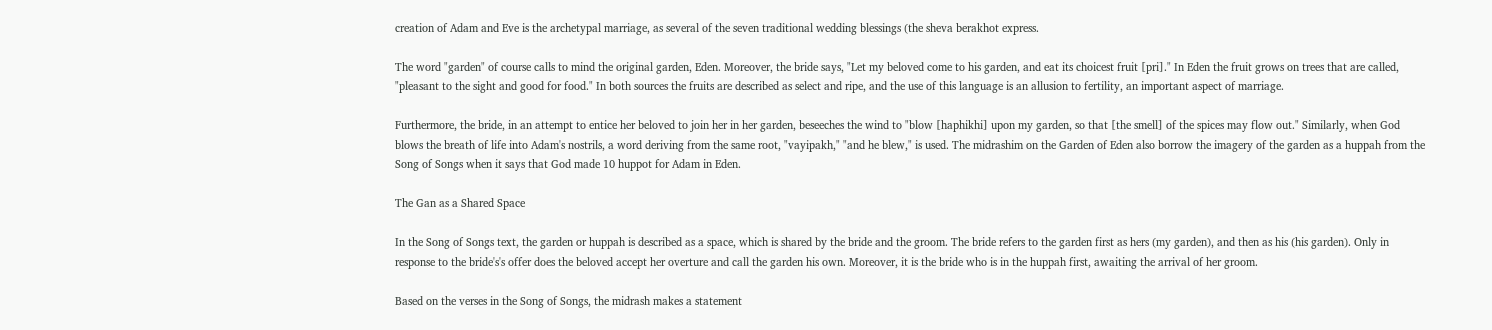creation of Adam and Eve is the archetypal marriage, as several of the seven traditional wedding blessings (the sheva berakhot express.

The word "garden" of course calls to mind the original garden, Eden. Moreover, the bride says, "Let my beloved come to his garden, and eat its choicest fruit [pri]." In Eden the fruit grows on trees that are called, "pleasant to the sight and good for food." In both sources the fruits are described as select and ripe, and the use of this language is an allusion to fertility, an important aspect of marriage.

Furthermore, the bride, in an attempt to entice her beloved to join her in her garden, beseeches the wind to "blow [haphikhi] upon my garden, so that [the smell] of the spices may flow out." Similarly, when God blows the breath of life into Adam's nostrils, a word deriving from the same root, "vayipakh," "and he blew," is used. The midrashim on the Garden of Eden also borrow the imagery of the garden as a huppah from the Song of Songs when it says that God made 10 huppot for Adam in Eden.

The Gan as a Shared Space

In the Song of Songs text, the garden or huppah is described as a space, which is shared by the bride and the groom. The bride refers to the garden first as hers (my garden), and then as his (his garden). Only in response to the bride's's offer does the beloved accept her overture and call the garden his own. Moreover, it is the bride who is in the huppah first, awaiting the arrival of her groom.

Based on the verses in the Song of Songs, the midrash makes a statement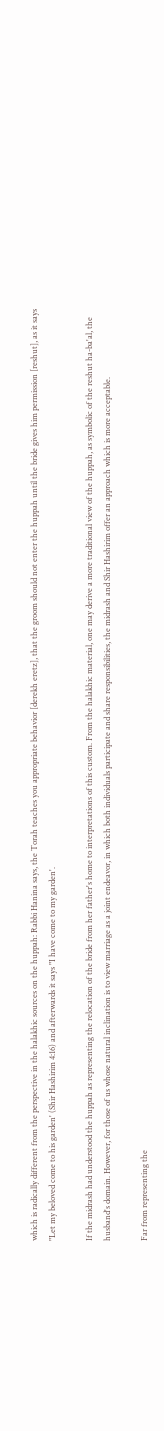which is radically different from the perspective in the halakhic sources on the huppah: Rabbi Hanina says, the Torah teaches you appropriate behavior [derekh eretz], that the groom should not enter the huppah until the bride gives him permission [reshut], as it says "Let my beloved come to his garden' (Shir Hashirim 4:16) and afterwards it says "I have come to my garden'.

If the midrash had understood the huppah as representing the relocation of the bride from her father's home to interpretations of this custom. From the halakhic material, one may derive a more traditional view of the huppah, as symbolic of the reshut ha-ba'al, the husband's domain. However, for those of us whose natural inclination is to view marriage as a joint endeavor, in which both individuals participate and share responsibilities, the midrash and Shir Hashirim offer an approach which is more acceptable.

Far from representing the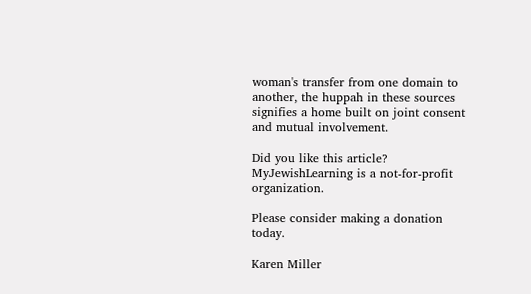woman's transfer from one domain to another, the huppah in these sources signifies a home built on joint consent and mutual involvement.

Did you like this article?  MyJewishLearning is a not-for-profit organization.

Please consider making a donation today.

Karen Miller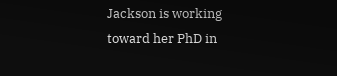Jackson is working toward her PhD in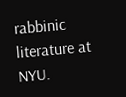rabbinic literature at NYU.